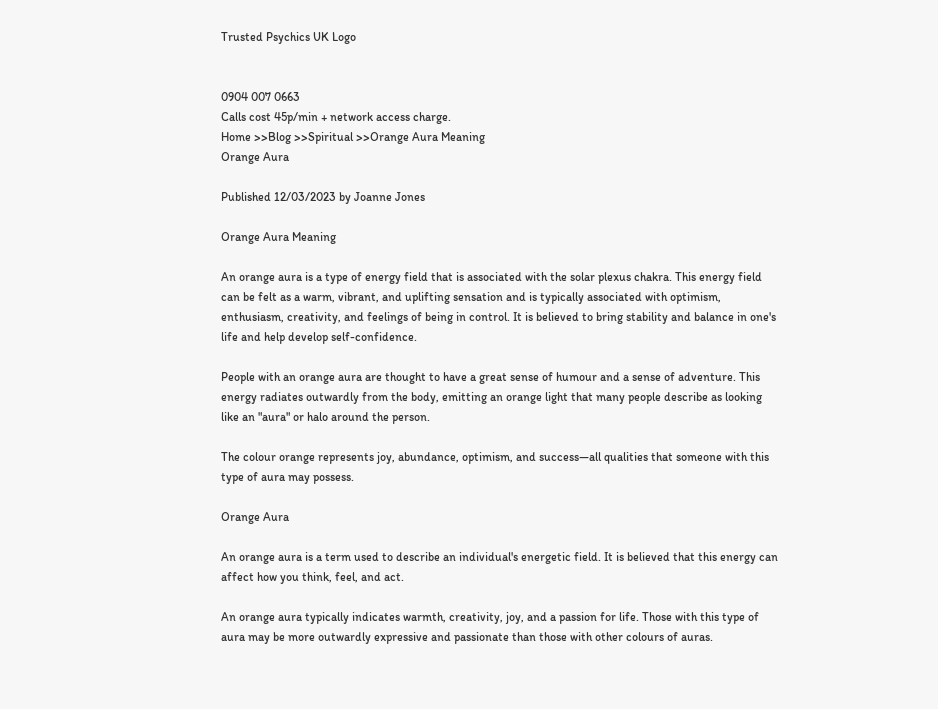Trusted Psychics UK Logo


0904 007 0663
Calls cost 45p/min + network access charge.
Home >>Blog >>Spiritual >>Orange Aura Meaning
Orange Aura

Published 12/03/2023 by Joanne Jones

Orange Aura Meaning

An orange aura is a type of energy field that is associated with the solar plexus chakra. This energy field can be felt as a warm, vibrant, and uplifting sensation and is typically associated with optimism, enthusiasm, creativity, and feelings of being in control. It is believed to bring stability and balance in one's life and help develop self-confidence.

People with an orange aura are thought to have a great sense of humour and a sense of adventure. This energy radiates outwardly from the body, emitting an orange light that many people describe as looking like an "aura" or halo around the person.

The colour orange represents joy, abundance, optimism, and success—all qualities that someone with this type of aura may possess.

Orange Aura

An orange aura is a term used to describe an individual's energetic field. It is believed that this energy can affect how you think, feel, and act.

An orange aura typically indicates warmth, creativity, joy, and a passion for life. Those with this type of aura may be more outwardly expressive and passionate than those with other colours of auras.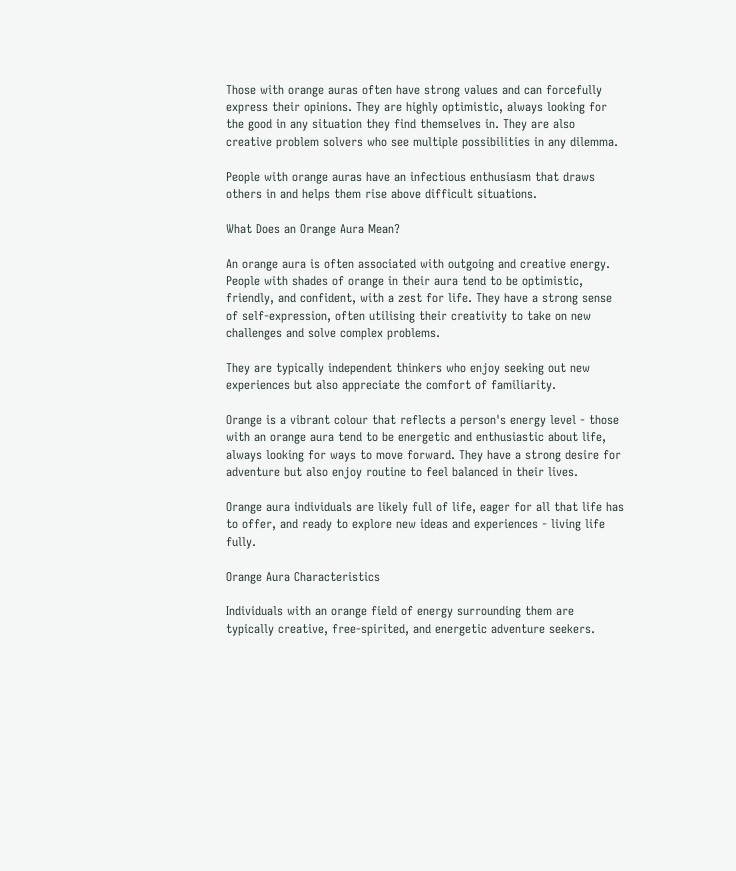Those with orange auras often have strong values and can forcefully express their opinions. They are highly optimistic, always looking for the good in any situation they find themselves in. They are also creative problem solvers who see multiple possibilities in any dilemma.

People with orange auras have an infectious enthusiasm that draws others in and helps them rise above difficult situations.

What Does an Orange Aura Mean?

An orange aura is often associated with outgoing and creative energy. People with shades of orange in their aura tend to be optimistic, friendly, and confident, with a zest for life. They have a strong sense of self-expression, often utilising their creativity to take on new challenges and solve complex problems.

They are typically independent thinkers who enjoy seeking out new experiences but also appreciate the comfort of familiarity.

Orange is a vibrant colour that reflects a person's energy level - those with an orange aura tend to be energetic and enthusiastic about life, always looking for ways to move forward. They have a strong desire for adventure but also enjoy routine to feel balanced in their lives.

Orange aura individuals are likely full of life, eager for all that life has to offer, and ready to explore new ideas and experiences - living life fully.

Orange Aura Characteristics

Individuals with an orange field of energy surrounding them are typically creative, free-spirited, and energetic adventure seekers.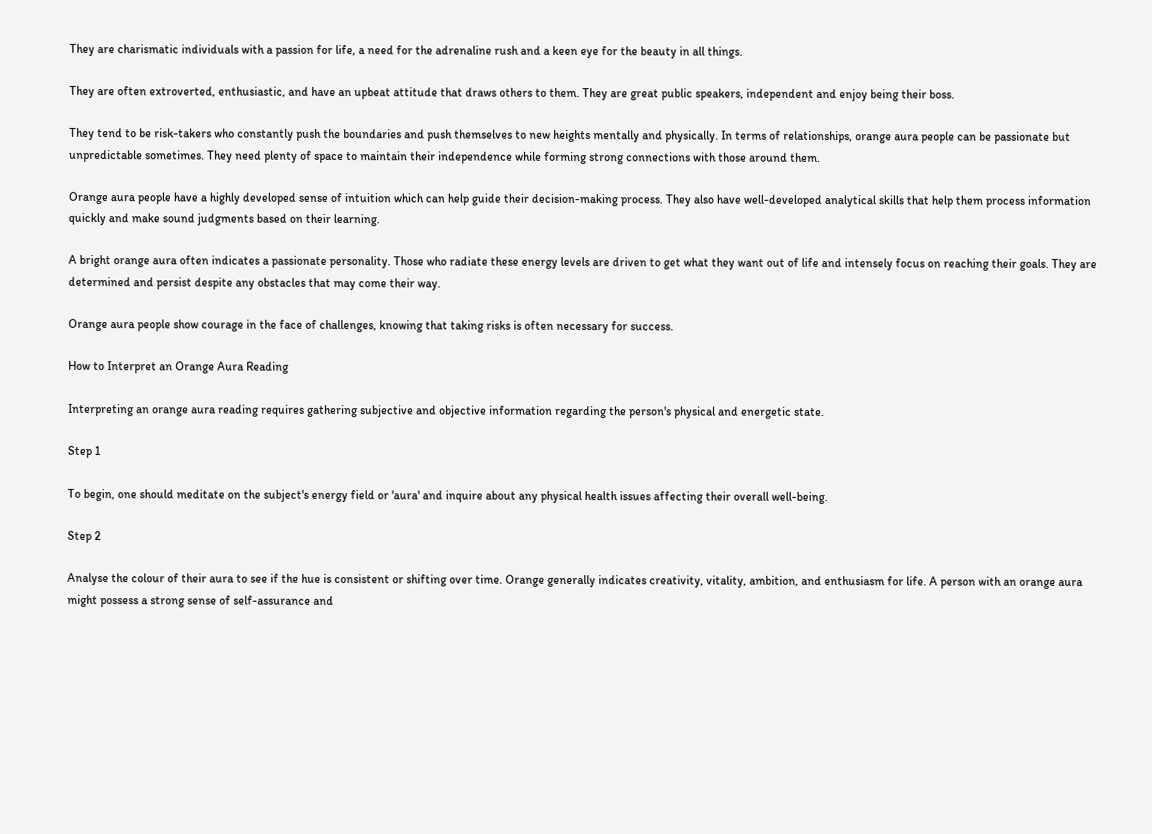They are charismatic individuals with a passion for life, a need for the adrenaline rush and a keen eye for the beauty in all things.

They are often extroverted, enthusiastic, and have an upbeat attitude that draws others to them. They are great public speakers, independent and enjoy being their boss.

They tend to be risk-takers who constantly push the boundaries and push themselves to new heights mentally and physically. In terms of relationships, orange aura people can be passionate but unpredictable sometimes. They need plenty of space to maintain their independence while forming strong connections with those around them.

Orange aura people have a highly developed sense of intuition which can help guide their decision-making process. They also have well-developed analytical skills that help them process information quickly and make sound judgments based on their learning.

A bright orange aura often indicates a passionate personality. Those who radiate these energy levels are driven to get what they want out of life and intensely focus on reaching their goals. They are determined and persist despite any obstacles that may come their way.

Orange aura people show courage in the face of challenges, knowing that taking risks is often necessary for success.

How to Interpret an Orange Aura Reading

Interpreting an orange aura reading requires gathering subjective and objective information regarding the person's physical and energetic state.

Step 1

To begin, one should meditate on the subject's energy field or 'aura' and inquire about any physical health issues affecting their overall well-being.

Step 2

Analyse the colour of their aura to see if the hue is consistent or shifting over time. Orange generally indicates creativity, vitality, ambition, and enthusiasm for life. A person with an orange aura might possess a strong sense of self-assurance and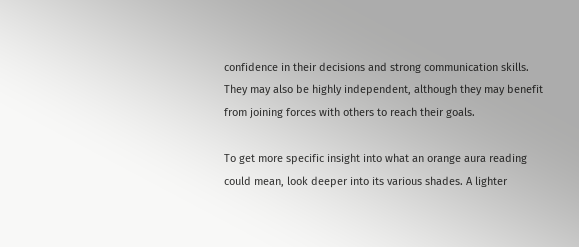confidence in their decisions and strong communication skills. They may also be highly independent, although they may benefit from joining forces with others to reach their goals.

To get more specific insight into what an orange aura reading could mean, look deeper into its various shades. A lighter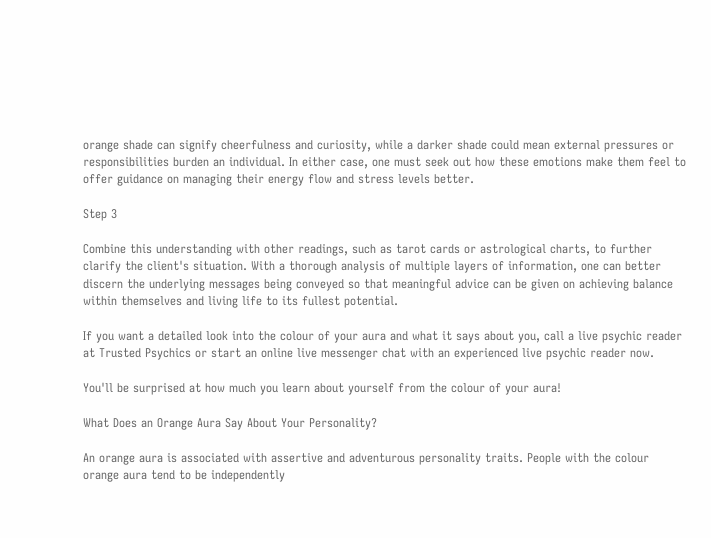orange shade can signify cheerfulness and curiosity, while a darker shade could mean external pressures or responsibilities burden an individual. In either case, one must seek out how these emotions make them feel to offer guidance on managing their energy flow and stress levels better.

Step 3

Combine this understanding with other readings, such as tarot cards or astrological charts, to further clarify the client's situation. With a thorough analysis of multiple layers of information, one can better discern the underlying messages being conveyed so that meaningful advice can be given on achieving balance within themselves and living life to its fullest potential.

If you want a detailed look into the colour of your aura and what it says about you, call a live psychic reader at Trusted Psychics or start an online live messenger chat with an experienced live psychic reader now.

You'll be surprised at how much you learn about yourself from the colour of your aura!

What Does an Orange Aura Say About Your Personality?

An orange aura is associated with assertive and adventurous personality traits. People with the colour orange aura tend to be independently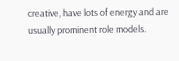creative, have lots of energy and are usually prominent role models.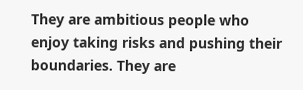They are ambitious people who enjoy taking risks and pushing their boundaries. They are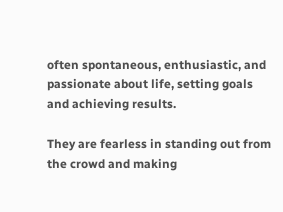often spontaneous, enthusiastic, and passionate about life, setting goals and achieving results.

They are fearless in standing out from the crowd and making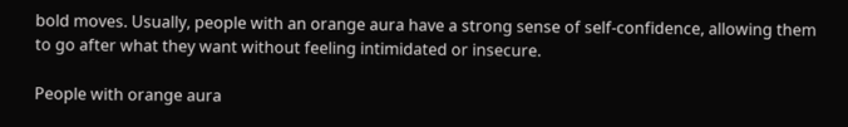bold moves. Usually, people with an orange aura have a strong sense of self-confidence, allowing them to go after what they want without feeling intimidated or insecure.

People with orange aura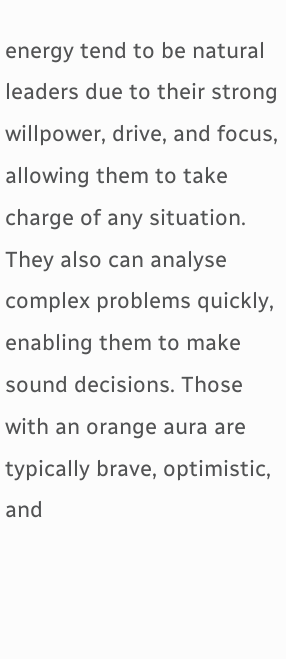energy tend to be natural leaders due to their strong willpower, drive, and focus, allowing them to take charge of any situation. They also can analyse complex problems quickly, enabling them to make sound decisions. Those with an orange aura are typically brave, optimistic, and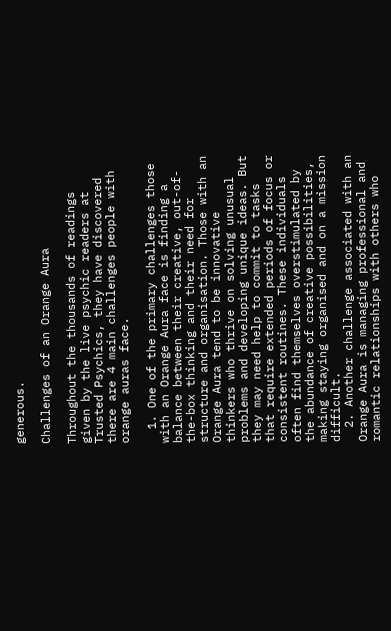generous.

Challenges of an Orange Aura

Throughout the thousands of readings given by the live psychic readers at Trusted Psychics, they have discovered there are 4 main challenges people with orange auras face.

  1. One of the primary challenges those with an Orange Aura face is finding a balance between their creative, out-of-the-box thinking and their need for structure and organisation. Those with an Orange Aura tend to be innovative thinkers who thrive on solving unusual problems and developing unique ideas. But they may need help to commit to tasks that require extended periods of focus or consistent routines. These individuals often find themselves overstimulated by the abundance of creative possibilities, making staying organised and on a mission difficult.
  2. Another challenge associated with an Orange Aura is managing professional and romantic relationships with others who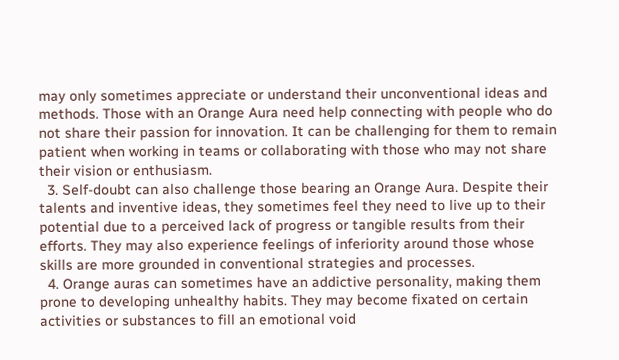may only sometimes appreciate or understand their unconventional ideas and methods. Those with an Orange Aura need help connecting with people who do not share their passion for innovation. It can be challenging for them to remain patient when working in teams or collaborating with those who may not share their vision or enthusiasm.
  3. Self-doubt can also challenge those bearing an Orange Aura. Despite their talents and inventive ideas, they sometimes feel they need to live up to their potential due to a perceived lack of progress or tangible results from their efforts. They may also experience feelings of inferiority around those whose skills are more grounded in conventional strategies and processes.
  4. Orange auras can sometimes have an addictive personality, making them prone to developing unhealthy habits. They may become fixated on certain activities or substances to fill an emotional void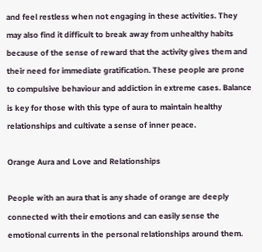and feel restless when not engaging in these activities. They may also find it difficult to break away from unhealthy habits because of the sense of reward that the activity gives them and their need for immediate gratification. These people are prone to compulsive behaviour and addiction in extreme cases. Balance is key for those with this type of aura to maintain healthy relationships and cultivate a sense of inner peace.

Orange Aura and Love and Relationships

People with an aura that is any shade of orange are deeply connected with their emotions and can easily sense the emotional currents in the personal relationships around them.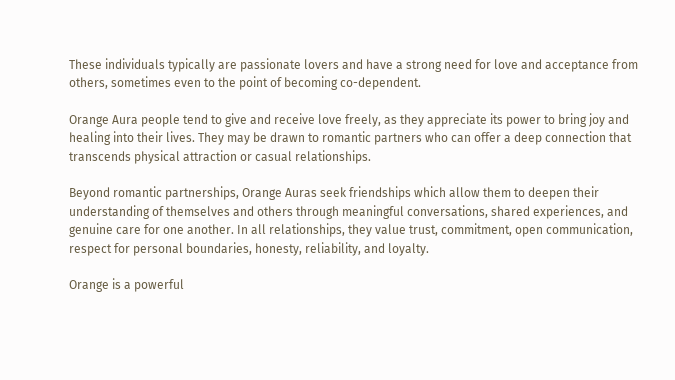These individuals typically are passionate lovers and have a strong need for love and acceptance from others, sometimes even to the point of becoming co-dependent.

Orange Aura people tend to give and receive love freely, as they appreciate its power to bring joy and healing into their lives. They may be drawn to romantic partners who can offer a deep connection that transcends physical attraction or casual relationships.

Beyond romantic partnerships, Orange Auras seek friendships which allow them to deepen their understanding of themselves and others through meaningful conversations, shared experiences, and genuine care for one another. In all relationships, they value trust, commitment, open communication, respect for personal boundaries, honesty, reliability, and loyalty.

Orange is a powerful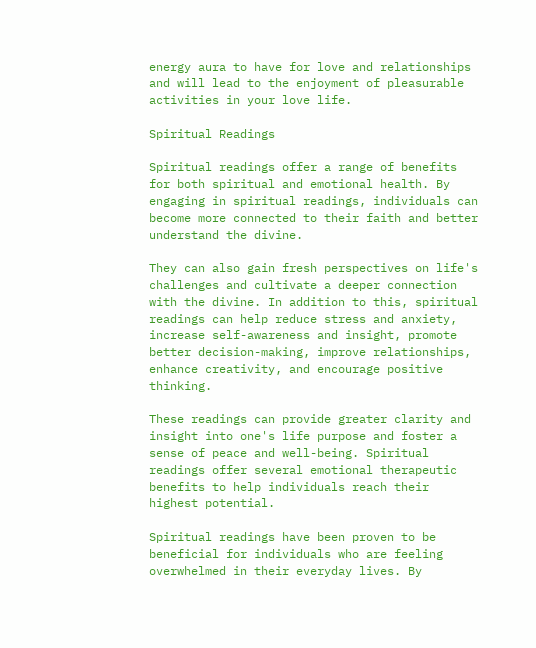energy aura to have for love and relationships and will lead to the enjoyment of pleasurable activities in your love life.

Spiritual Readings

Spiritual readings offer a range of benefits for both spiritual and emotional health. By engaging in spiritual readings, individuals can become more connected to their faith and better understand the divine.

They can also gain fresh perspectives on life's challenges and cultivate a deeper connection with the divine. In addition to this, spiritual readings can help reduce stress and anxiety, increase self-awareness and insight, promote better decision-making, improve relationships, enhance creativity, and encourage positive thinking.

These readings can provide greater clarity and insight into one's life purpose and foster a sense of peace and well-being. Spiritual readings offer several emotional therapeutic benefits to help individuals reach their highest potential.

Spiritual readings have been proven to be beneficial for individuals who are feeling overwhelmed in their everyday lives. By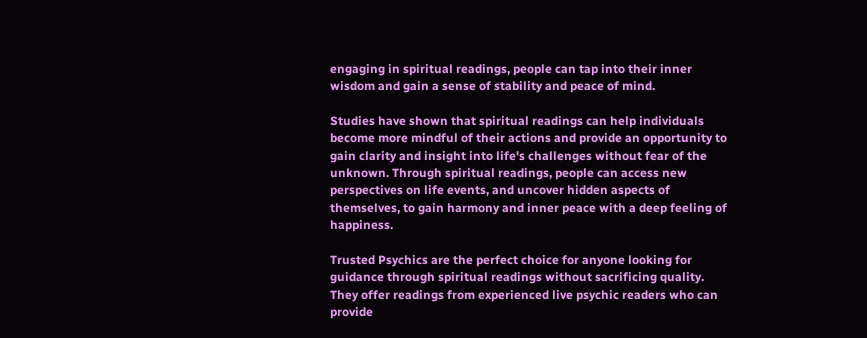engaging in spiritual readings, people can tap into their inner wisdom and gain a sense of stability and peace of mind.

Studies have shown that spiritual readings can help individuals become more mindful of their actions and provide an opportunity to gain clarity and insight into life's challenges without fear of the unknown. Through spiritual readings, people can access new perspectives on life events, and uncover hidden aspects of themselves, to gain harmony and inner peace with a deep feeling of happiness.

Trusted Psychics are the perfect choice for anyone looking for guidance through spiritual readings without sacrificing quality. They offer readings from experienced live psychic readers who can provide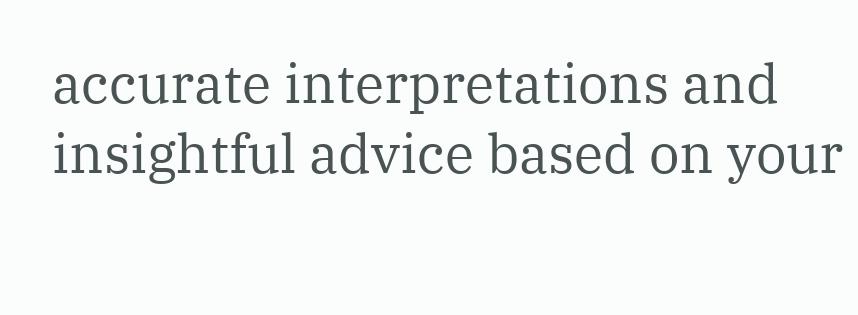accurate interpretations and insightful advice based on your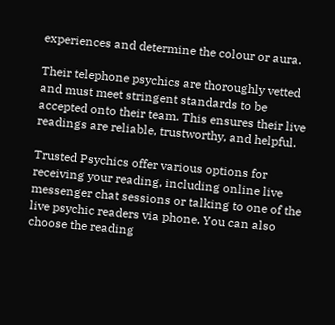experiences and determine the colour or aura.

Their telephone psychics are thoroughly vetted and must meet stringent standards to be accepted onto their team. This ensures their live readings are reliable, trustworthy, and helpful.

Trusted Psychics offer various options for receiving your reading, including online live messenger chat sessions or talking to one of the live psychic readers via phone. You can also choose the reading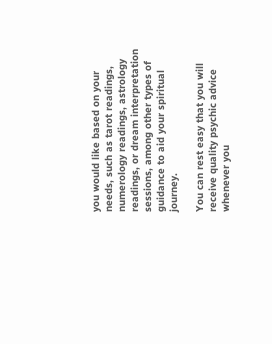you would like based on your needs, such as tarot readings, numerology readings, astrology readings, or dream interpretation sessions, among other types of guidance to aid your spiritual journey.

You can rest easy that you will receive quality psychic advice whenever you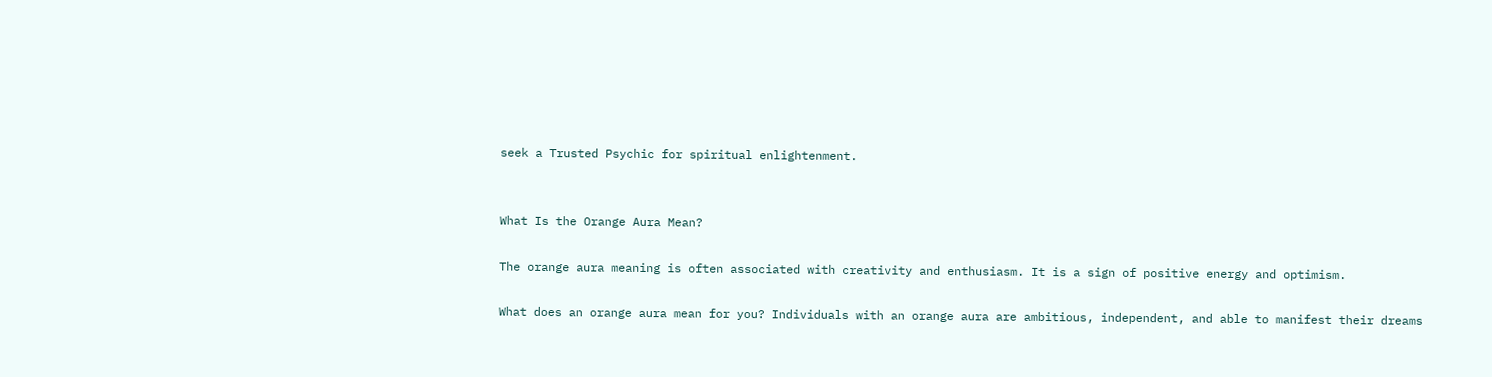seek a Trusted Psychic for spiritual enlightenment.


What Is the Orange Aura Mean?

The orange aura meaning is often associated with creativity and enthusiasm. It is a sign of positive energy and optimism.

What does an orange aura mean for you? Individuals with an orange aura are ambitious, independent, and able to manifest their dreams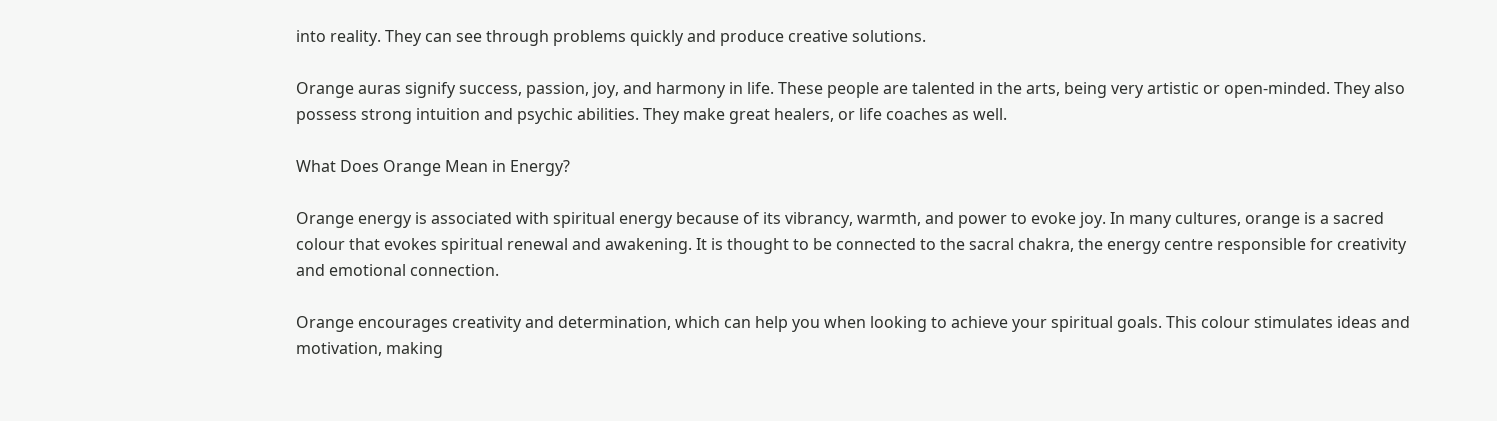into reality. They can see through problems quickly and produce creative solutions.

Orange auras signify success, passion, joy, and harmony in life. These people are talented in the arts, being very artistic or open-minded. They also possess strong intuition and psychic abilities. They make great healers, or life coaches as well.

What Does Orange Mean in Energy?

Orange energy is associated with spiritual energy because of its vibrancy, warmth, and power to evoke joy. In many cultures, orange is a sacred colour that evokes spiritual renewal and awakening. It is thought to be connected to the sacral chakra, the energy centre responsible for creativity and emotional connection.

Orange encourages creativity and determination, which can help you when looking to achieve your spiritual goals. This colour stimulates ideas and motivation, making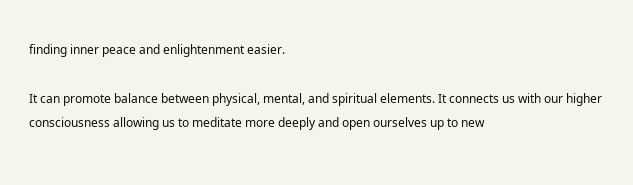finding inner peace and enlightenment easier.

It can promote balance between physical, mental, and spiritual elements. It connects us with our higher consciousness allowing us to meditate more deeply and open ourselves up to new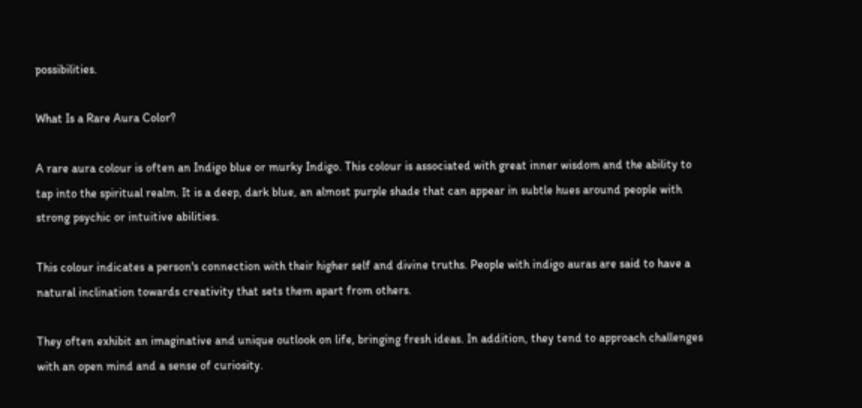possibilities.

What Is a Rare Aura Color?

A rare aura colour is often an Indigo blue or murky Indigo. This colour is associated with great inner wisdom and the ability to tap into the spiritual realm. It is a deep, dark blue, an almost purple shade that can appear in subtle hues around people with strong psychic or intuitive abilities.

This colour indicates a person's connection with their higher self and divine truths. People with indigo auras are said to have a natural inclination towards creativity that sets them apart from others.

They often exhibit an imaginative and unique outlook on life, bringing fresh ideas. In addition, they tend to approach challenges with an open mind and a sense of curiosity.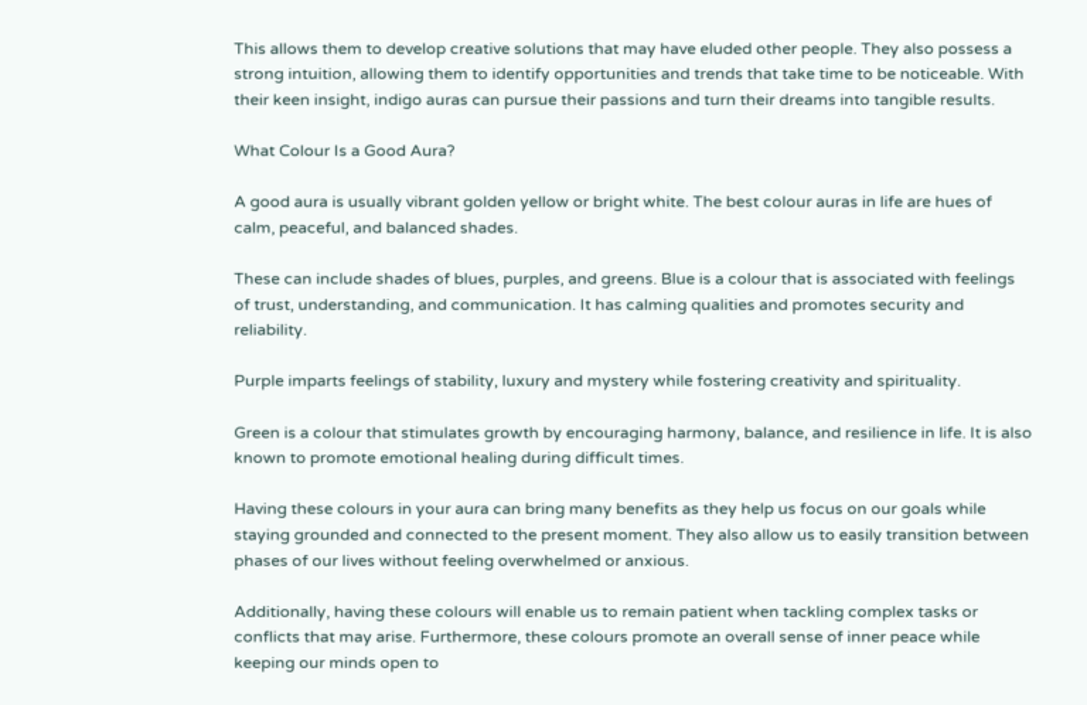This allows them to develop creative solutions that may have eluded other people. They also possess a strong intuition, allowing them to identify opportunities and trends that take time to be noticeable. With their keen insight, indigo auras can pursue their passions and turn their dreams into tangible results.

What Colour Is a Good Aura?

A good aura is usually vibrant golden yellow or bright white. The best colour auras in life are hues of calm, peaceful, and balanced shades.

These can include shades of blues, purples, and greens. Blue is a colour that is associated with feelings of trust, understanding, and communication. It has calming qualities and promotes security and reliability.

Purple imparts feelings of stability, luxury and mystery while fostering creativity and spirituality.

Green is a colour that stimulates growth by encouraging harmony, balance, and resilience in life. It is also known to promote emotional healing during difficult times.

Having these colours in your aura can bring many benefits as they help us focus on our goals while staying grounded and connected to the present moment. They also allow us to easily transition between phases of our lives without feeling overwhelmed or anxious.

Additionally, having these colours will enable us to remain patient when tackling complex tasks or conflicts that may arise. Furthermore, these colours promote an overall sense of inner peace while keeping our minds open to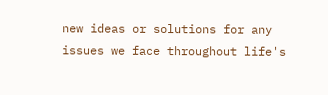new ideas or solutions for any issues we face throughout life's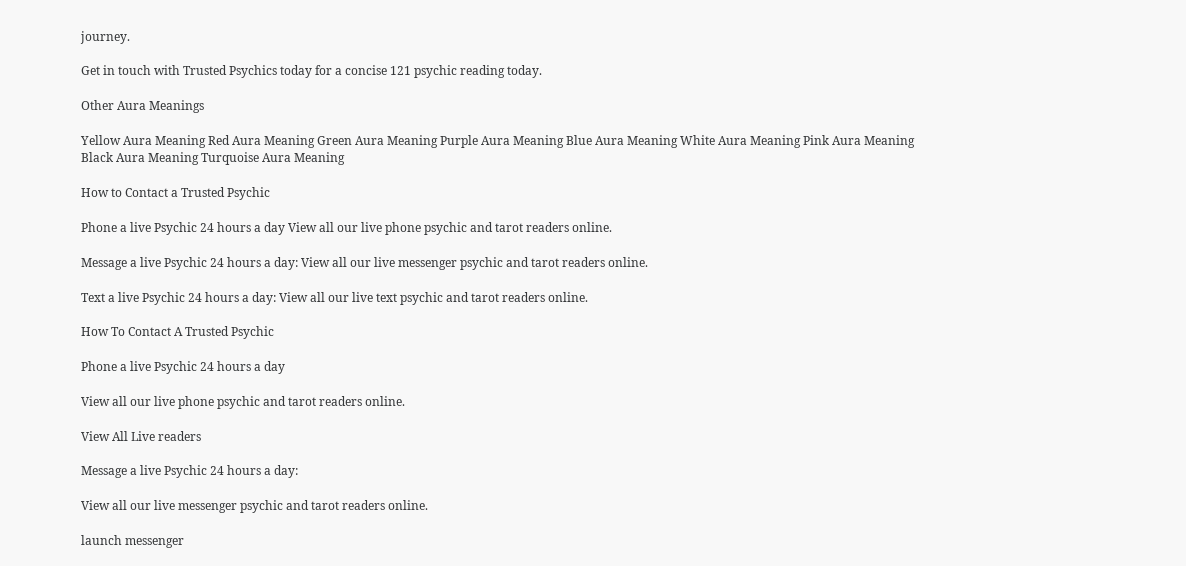journey.

Get in touch with Trusted Psychics today for a concise 121 psychic reading today.

Other Aura Meanings

Yellow Aura Meaning Red Aura Meaning Green Aura Meaning Purple Aura Meaning Blue Aura Meaning White Aura Meaning Pink Aura Meaning Black Aura Meaning Turquoise Aura Meaning

How to Contact a Trusted Psychic

Phone a live Psychic 24 hours a day View all our live phone psychic and tarot readers online.

Message a live Psychic 24 hours a day: View all our live messenger psychic and tarot readers online.

Text a live Psychic 24 hours a day: View all our live text psychic and tarot readers online.

How To Contact A Trusted Psychic

Phone a live Psychic 24 hours a day

View all our live phone psychic and tarot readers online.

View All Live readers

Message a live Psychic 24 hours a day:

View all our live messenger psychic and tarot readers online.

launch messenger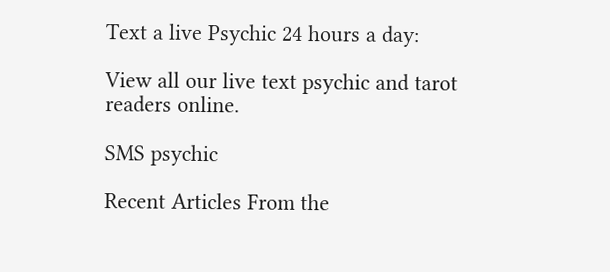Text a live Psychic 24 hours a day:

View all our live text psychic and tarot readers online.

SMS psychic

Recent Articles From the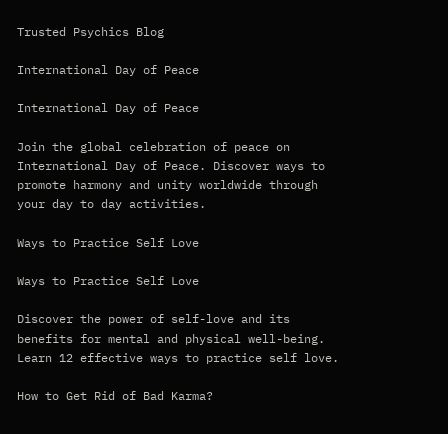Trusted Psychics Blog

International Day of Peace

International Day of Peace

Join the global celebration of peace on International Day of Peace. Discover ways to promote harmony and unity worldwide through your day to day activities.

Ways to Practice Self Love

Ways to Practice Self Love

Discover the power of self-love and its benefits for mental and physical well-being. Learn 12 effective ways to practice self love.

How to Get Rid of Bad Karma?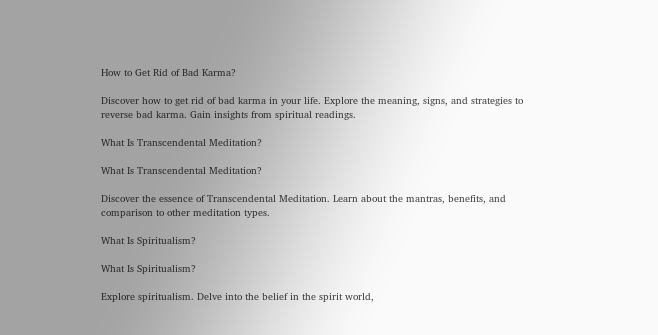How to Get Rid of Bad Karma?

Discover how to get rid of bad karma in your life. Explore the meaning, signs, and strategies to reverse bad karma. Gain insights from spiritual readings.

What Is Transcendental Meditation?

What Is Transcendental Meditation?

Discover the essence of Transcendental Meditation. Learn about the mantras, benefits, and comparison to other meditation types.

What Is Spiritualism?

What Is Spiritualism?

Explore spiritualism. Delve into the belief in the spirit world,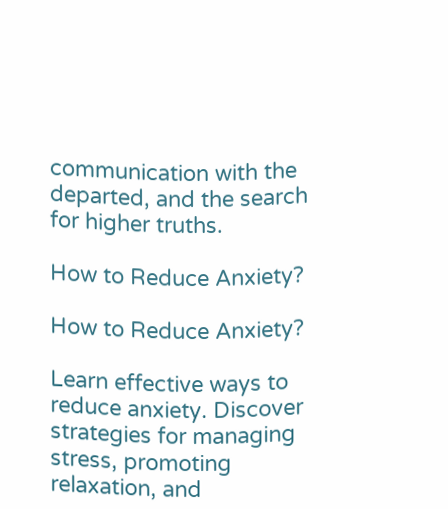communication with the departed, and the search for higher truths.

How to Reduce Anxiety?

How to Reduce Anxiety?

Learn effective ways to reduce anxiety. Discover strategies for managing stress, promoting relaxation, and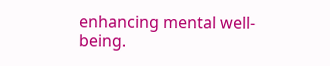enhancing mental well-being.